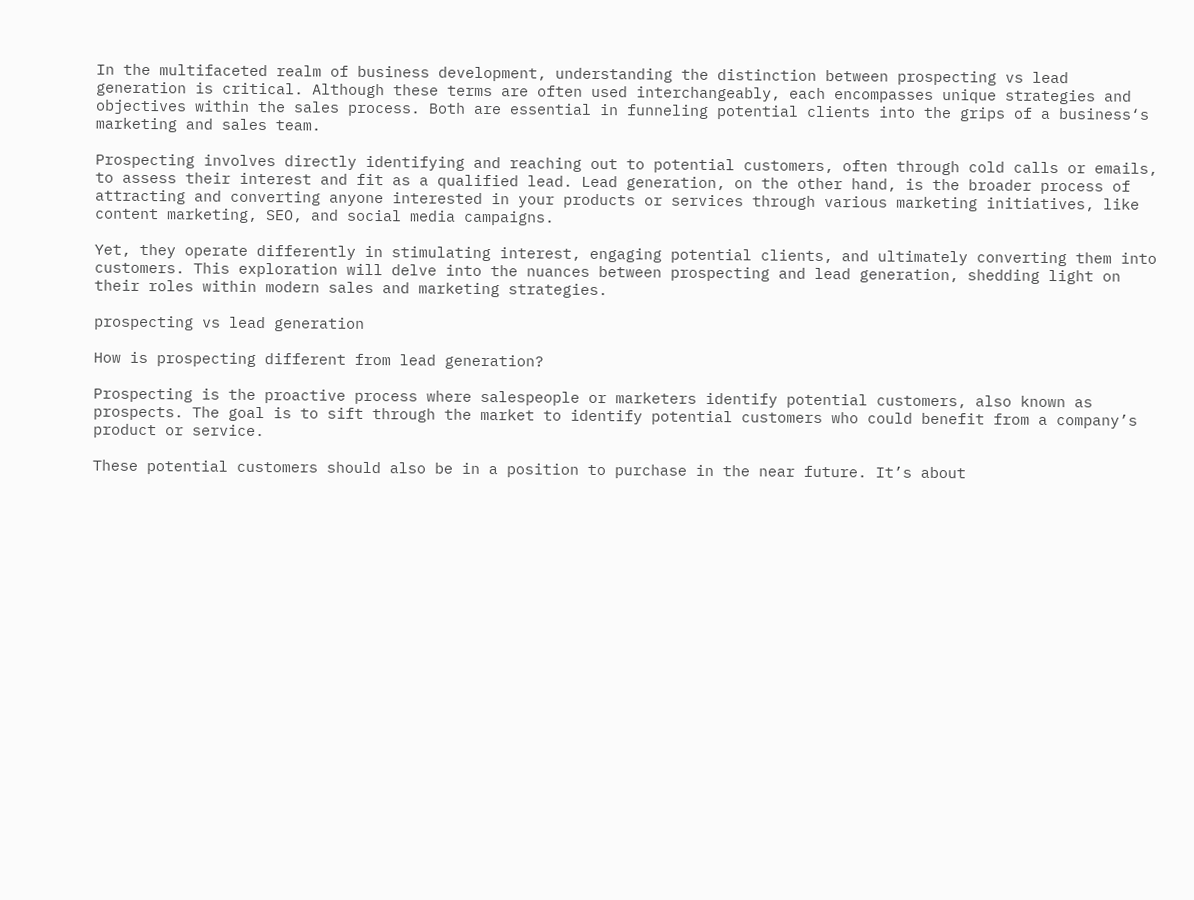In the multifaceted realm of business development, understanding the distinction between prospecting vs lead generation is critical. Although these terms are often used interchangeably, each encompasses unique strategies and objectives within the sales process. Both are essential in funneling potential clients into the grips of a business‘s marketing and sales team.

Prospecting involves directly identifying and reaching out to potential customers, often through cold calls or emails, to assess their interest and fit as a qualified lead. Lead generation, on the other hand, is the broader process of attracting and converting anyone interested in your products or services through various marketing initiatives, like content marketing, SEO, and social media campaigns.

Yet, they operate differently in stimulating interest, engaging potential clients, and ultimately converting them into customers. This exploration will delve into the nuances between prospecting and lead generation, shedding light on their roles within modern sales and marketing strategies.

prospecting vs lead generation

How is prospecting different from lead generation?

Prospecting is the proactive process where salespeople or marketers identify potential customers, also known as prospects. The goal is to sift through the market to identify potential customers who could benefit from a company’s product or service.

These potential customers should also be in a position to purchase in the near future. It’s about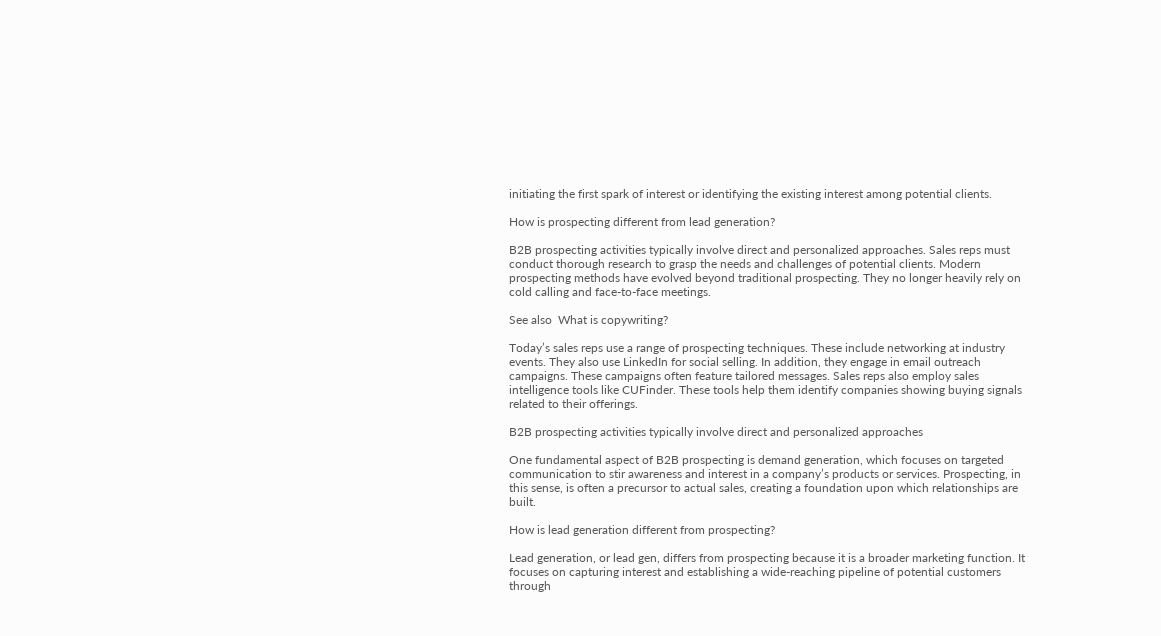initiating the first spark of interest or identifying the existing interest among potential clients.

How is prospecting different from lead generation?

B2B prospecting activities typically involve direct and personalized approaches. Sales reps must conduct thorough research to grasp the needs and challenges of potential clients. Modern prospecting methods have evolved beyond traditional prospecting. They no longer heavily rely on cold calling and face-to-face meetings.

See also  What is copywriting?

Today’s sales reps use a range of prospecting techniques. These include networking at industry events. They also use LinkedIn for social selling. In addition, they engage in email outreach campaigns. These campaigns often feature tailored messages. Sales reps also employ sales intelligence tools like CUFinder. These tools help them identify companies showing buying signals related to their offerings.

B2B prospecting activities typically involve direct and personalized approaches

One fundamental aspect of B2B prospecting is demand generation, which focuses on targeted communication to stir awareness and interest in a company’s products or services. Prospecting, in this sense, is often a precursor to actual sales, creating a foundation upon which relationships are built.

How is lead generation different from prospecting?

Lead generation, or lead gen, differs from prospecting because it is a broader marketing function. It focuses on capturing interest and establishing a wide-reaching pipeline of potential customers through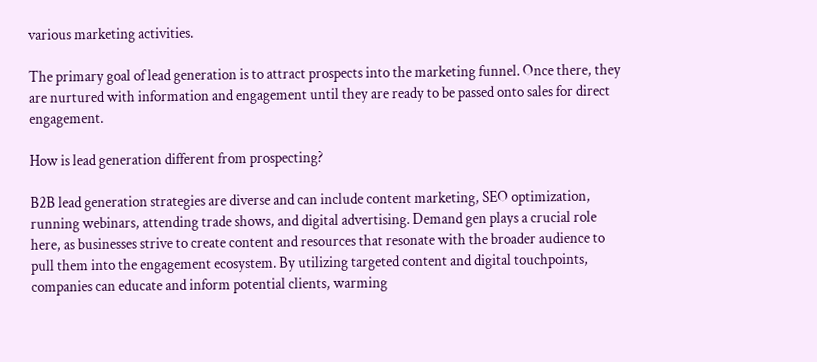various marketing activities.

The primary goal of lead generation is to attract prospects into the marketing funnel. Once there, they are nurtured with information and engagement until they are ready to be passed onto sales for direct engagement.

How is lead generation different from prospecting?

B2B lead generation strategies are diverse and can include content marketing, SEO optimization, running webinars, attending trade shows, and digital advertising. Demand gen plays a crucial role here, as businesses strive to create content and resources that resonate with the broader audience to pull them into the engagement ecosystem. By utilizing targeted content and digital touchpoints, companies can educate and inform potential clients, warming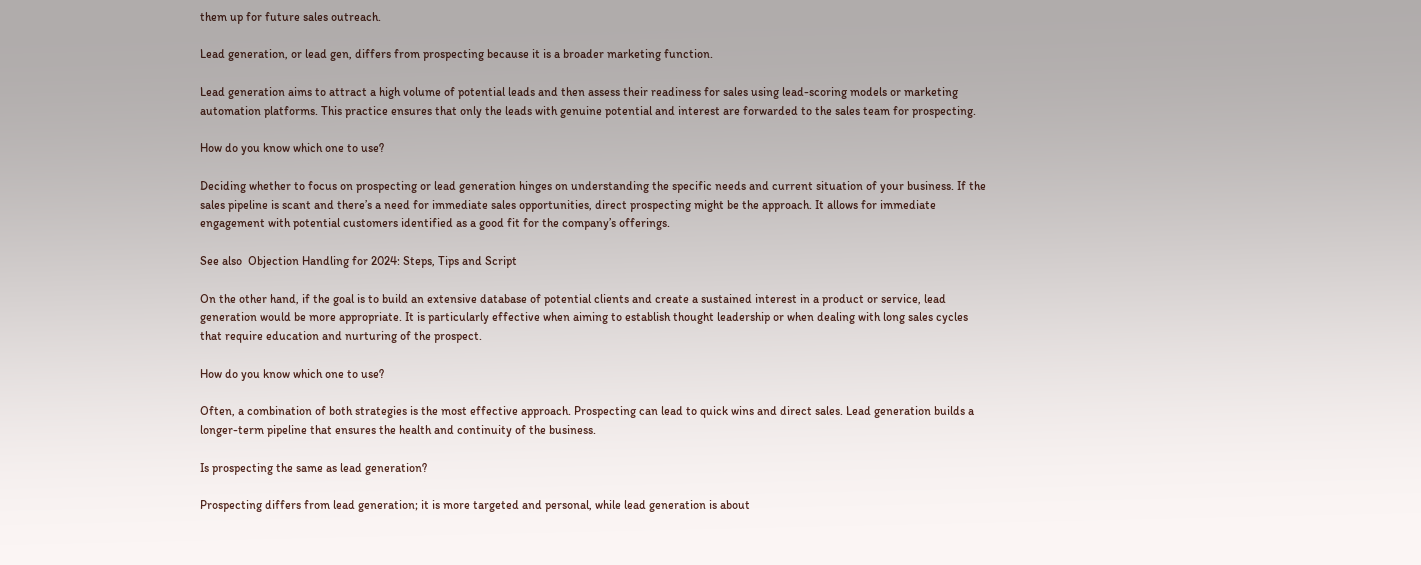them up for future sales outreach.

Lead generation, or lead gen, differs from prospecting because it is a broader marketing function.

Lead generation aims to attract a high volume of potential leads and then assess their readiness for sales using lead-scoring models or marketing automation platforms. This practice ensures that only the leads with genuine potential and interest are forwarded to the sales team for prospecting.

How do you know which one to use?

Deciding whether to focus on prospecting or lead generation hinges on understanding the specific needs and current situation of your business. If the sales pipeline is scant and there’s a need for immediate sales opportunities, direct prospecting might be the approach. It allows for immediate engagement with potential customers identified as a good fit for the company’s offerings.

See also  Objection Handling for 2024: Steps, Tips and Script

On the other hand, if the goal is to build an extensive database of potential clients and create a sustained interest in a product or service, lead generation would be more appropriate. It is particularly effective when aiming to establish thought leadership or when dealing with long sales cycles that require education and nurturing of the prospect.

How do you know which one to use?

Often, a combination of both strategies is the most effective approach. Prospecting can lead to quick wins and direct sales. Lead generation builds a longer-term pipeline that ensures the health and continuity of the business.

Is prospecting the same as lead generation?

Prospecting differs from lead generation; it is more targeted and personal, while lead generation is about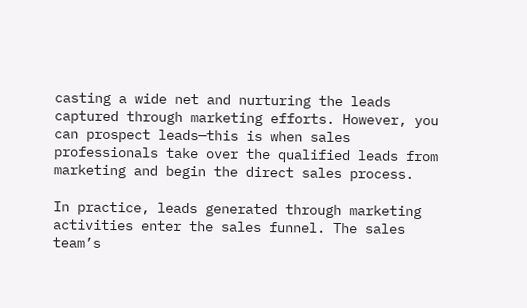casting a wide net and nurturing the leads captured through marketing efforts. However, you can prospect leads—this is when sales professionals take over the qualified leads from marketing and begin the direct sales process.

In practice, leads generated through marketing activities enter the sales funnel. The sales team’s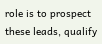role is to prospect these leads, qualify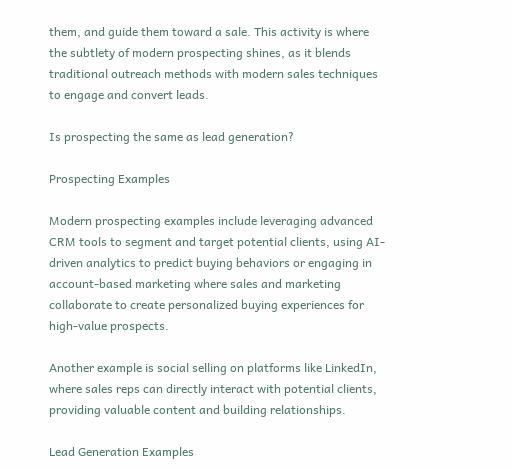them, and guide them toward a sale. This activity is where the subtlety of modern prospecting shines, as it blends traditional outreach methods with modern sales techniques to engage and convert leads.

Is prospecting the same as lead generation?

Prospecting Examples

Modern prospecting examples include leveraging advanced CRM tools to segment and target potential clients, using AI-driven analytics to predict buying behaviors or engaging in account-based marketing where sales and marketing collaborate to create personalized buying experiences for high-value prospects.

Another example is social selling on platforms like LinkedIn, where sales reps can directly interact with potential clients, providing valuable content and building relationships.

Lead Generation Examples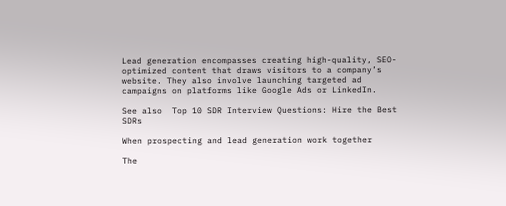Lead generation encompasses creating high-quality, SEO-optimized content that draws visitors to a company’s website. They also involve launching targeted ad campaigns on platforms like Google Ads or LinkedIn.

See also  Top 10 SDR Interview Questions: Hire the Best SDRs

When prospecting and lead generation work together

The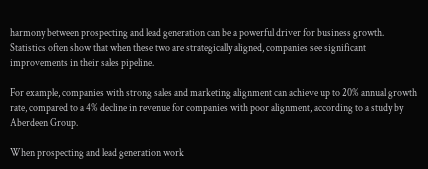harmony between prospecting and lead generation can be a powerful driver for business growth. Statistics often show that when these two are strategically aligned, companies see significant improvements in their sales pipeline.

For example, companies with strong sales and marketing alignment can achieve up to 20% annual growth rate, compared to a 4% decline in revenue for companies with poor alignment, according to a study by Aberdeen Group.

When prospecting and lead generation work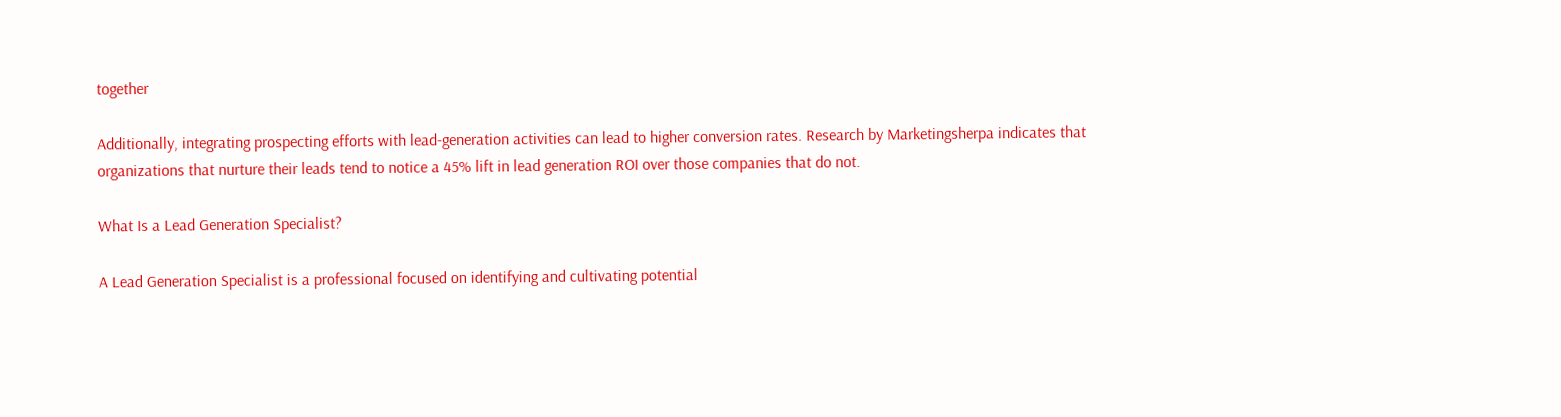together

Additionally, integrating prospecting efforts with lead-generation activities can lead to higher conversion rates. Research by Marketingsherpa indicates that organizations that nurture their leads tend to notice a 45% lift in lead generation ROI over those companies that do not.

What Is a Lead Generation Specialist?

A Lead Generation Specialist is a professional focused on identifying and cultivating potential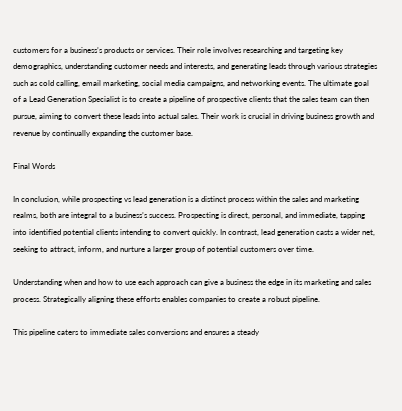customers for a business’s products or services. Their role involves researching and targeting key demographics, understanding customer needs and interests, and generating leads through various strategies such as cold calling, email marketing, social media campaigns, and networking events. The ultimate goal of a Lead Generation Specialist is to create a pipeline of prospective clients that the sales team can then pursue, aiming to convert these leads into actual sales. Their work is crucial in driving business growth and revenue by continually expanding the customer base.

Final Words

In conclusion, while prospecting vs lead generation is a distinct process within the sales and marketing realms, both are integral to a business’s success. Prospecting is direct, personal, and immediate, tapping into identified potential clients intending to convert quickly. In contrast, lead generation casts a wider net, seeking to attract, inform, and nurture a larger group of potential customers over time.

Understanding when and how to use each approach can give a business the edge in its marketing and sales process. Strategically aligning these efforts enables companies to create a robust pipeline.

This pipeline caters to immediate sales conversions and ensures a steady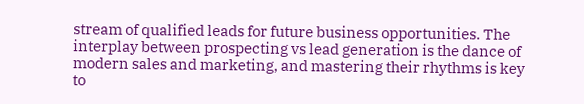stream of qualified leads for future business opportunities. The interplay between prospecting vs lead generation is the dance of modern sales and marketing, and mastering their rhythms is key to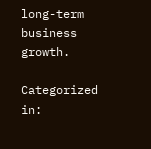long-term business growth.

Categorized in: